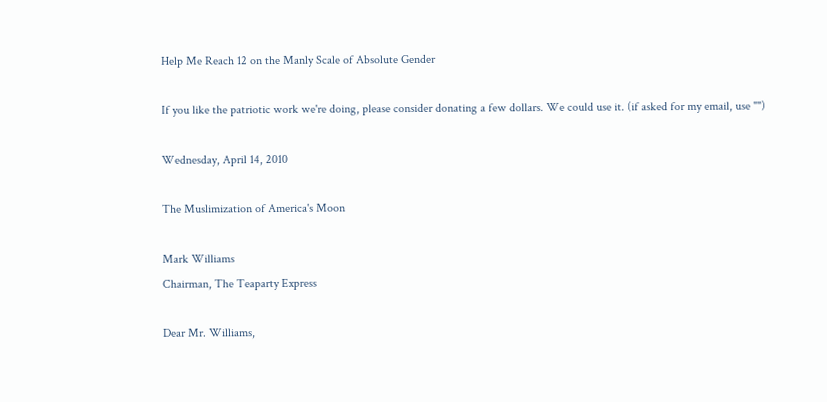Help Me Reach 12 on the Manly Scale of Absolute Gender

If you like the patriotic work we're doing, please consider donating a few dollars. We could use it. (if asked for my email, use "")

Wednesday, April 14, 2010

The Muslimization of America's Moon

Mark Williams
Chairman, The Teaparty Express

Dear Mr. Williams,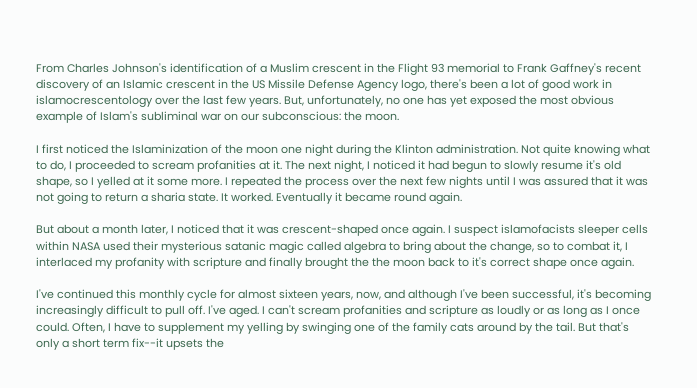From Charles Johnson's identification of a Muslim crescent in the Flight 93 memorial to Frank Gaffney's recent discovery of an Islamic crescent in the US Missile Defense Agency logo, there's been a lot of good work in islamocrescentology over the last few years. But, unfortunately, no one has yet exposed the most obvious example of Islam's subliminal war on our subconscious: the moon.

I first noticed the Islaminization of the moon one night during the Klinton administration. Not quite knowing what to do, I proceeded to scream profanities at it. The next night, I noticed it had begun to slowly resume it's old shape, so I yelled at it some more. I repeated the process over the next few nights until I was assured that it was not going to return a sharia state. It worked. Eventually it became round again.

But about a month later, I noticed that it was crescent-shaped once again. I suspect islamofacists sleeper cells within NASA used their mysterious satanic magic called algebra to bring about the change, so to combat it, I interlaced my profanity with scripture and finally brought the the moon back to it's correct shape once again.

I've continued this monthly cycle for almost sixteen years, now, and although I've been successful, it's becoming increasingly difficult to pull off. I've aged. I can't scream profanities and scripture as loudly or as long as I once could. Often, I have to supplement my yelling by swinging one of the family cats around by the tail. But that's only a short term fix--it upsets the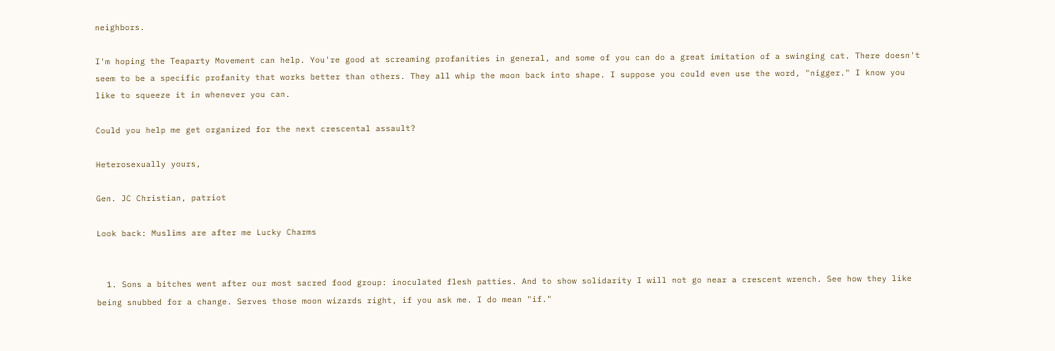neighbors.

I'm hoping the Teaparty Movement can help. You're good at screaming profanities in general, and some of you can do a great imitation of a swinging cat. There doesn't seem to be a specific profanity that works better than others. They all whip the moon back into shape. I suppose you could even use the word, "nigger." I know you like to squeeze it in whenever you can.

Could you help me get organized for the next crescental assault?

Heterosexually yours,

Gen. JC Christian, patriot

Look back: Muslims are after me Lucky Charms


  1. Sons a bitches went after our most sacred food group: inoculated flesh patties. And to show solidarity I will not go near a crescent wrench. See how they like being snubbed for a change. Serves those moon wizards right, if you ask me. I do mean "if."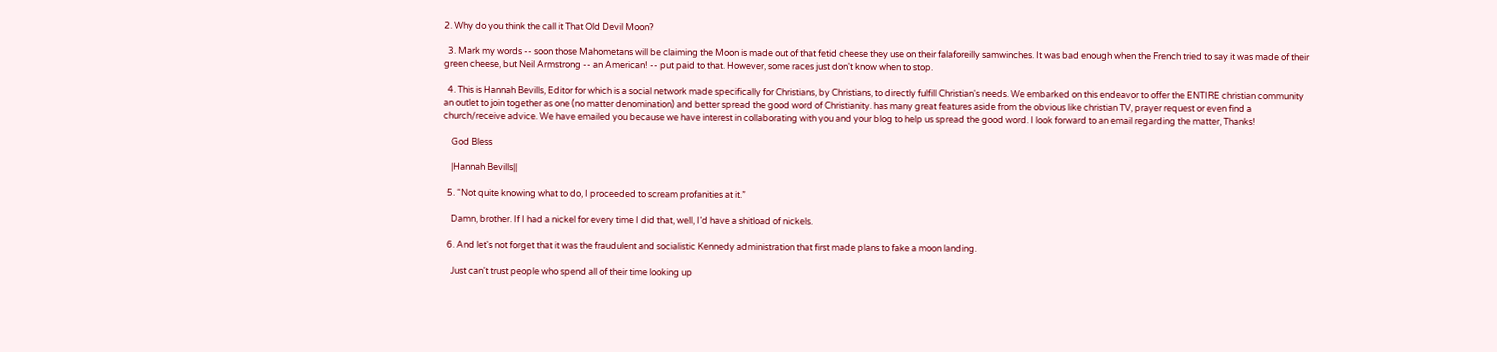2. Why do you think the call it That Old Devil Moon?

  3. Mark my words -- soon those Mahometans will be claiming the Moon is made out of that fetid cheese they use on their falaforeilly samwinches. It was bad enough when the French tried to say it was made of their green cheese, but Neil Armstrong -- an American! -- put paid to that. However, some races just don't know when to stop.

  4. This is Hannah Bevills, Editor for which is a social network made specifically for Christians, by Christians, to directly fulfill Christian's needs. We embarked on this endeavor to offer the ENTIRE christian community an outlet to join together as one (no matter denomination) and better spread the good word of Christianity. has many great features aside from the obvious like christian TV, prayer request or even find a church/receive advice. We have emailed you because we have interest in collaborating with you and your blog to help us spread the good word. I look forward to an email regarding the matter, Thanks!

    God Bless

    |Hannah Bevills||

  5. “Not quite knowing what to do, I proceeded to scream profanities at it.”

    Damn, brother. If I had a nickel for every time I did that, well, I’d have a shitload of nickels.

  6. And let's not forget that it was the fraudulent and socialistic Kennedy administration that first made plans to fake a moon landing.

    Just can't trust people who spend all of their time looking up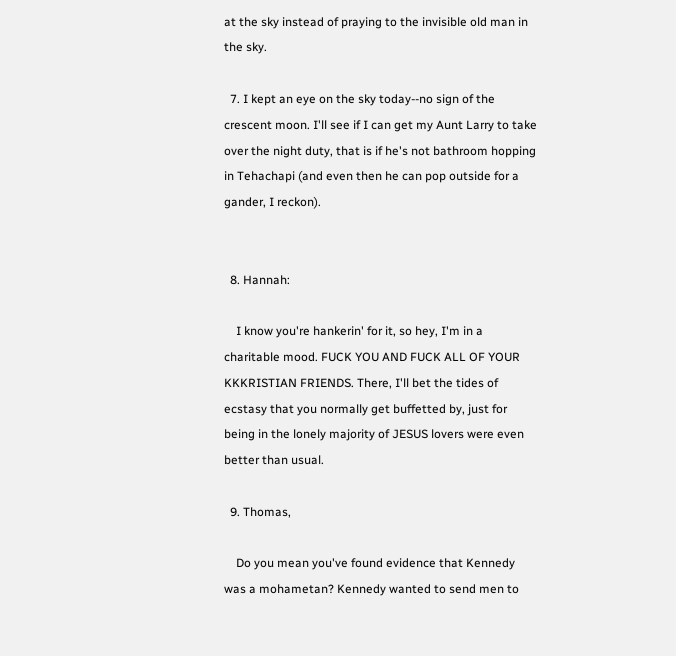at the sky instead of praying to the invisible old man in the sky.

  7. I kept an eye on the sky today--no sign of the crescent moon. I'll see if I can get my Aunt Larry to take over the night duty, that is if he's not bathroom hopping in Tehachapi (and even then he can pop outside for a gander, I reckon).


  8. Hannah:

    I know you're hankerin' for it, so hey, I'm in a charitable mood. FUCK YOU AND FUCK ALL OF YOUR KKKRISTIAN FRIENDS. There, I'll bet the tides of ecstasy that you normally get buffetted by, just for being in the lonely majority of JESUS lovers were even better than usual.

  9. Thomas,

    Do you mean you've found evidence that Kennedy was a mohametan? Kennedy wanted to send men to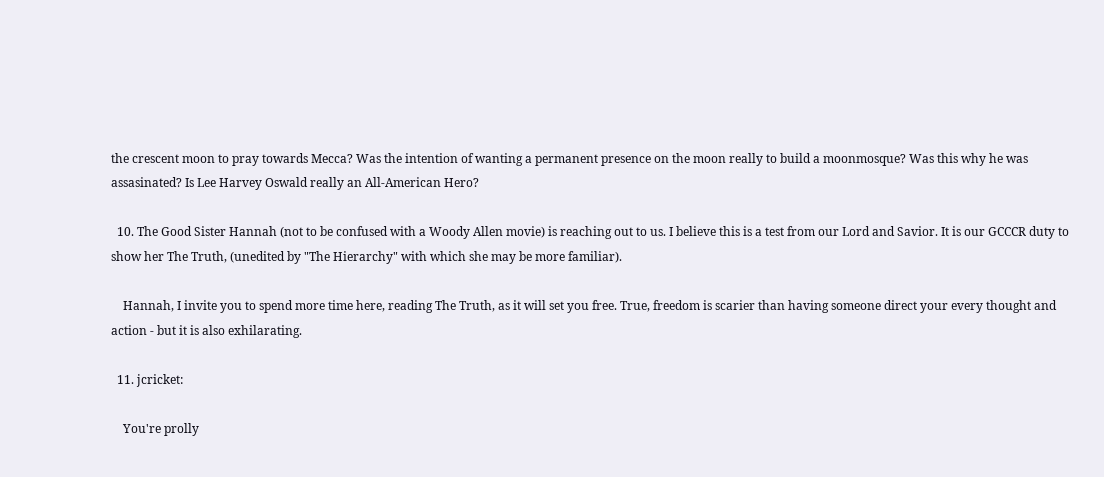the crescent moon to pray towards Mecca? Was the intention of wanting a permanent presence on the moon really to build a moonmosque? Was this why he was assasinated? Is Lee Harvey Oswald really an All-American Hero?

  10. The Good Sister Hannah (not to be confused with a Woody Allen movie) is reaching out to us. I believe this is a test from our Lord and Savior. It is our GCCCR duty to show her The Truth, (unedited by "The Hierarchy" with which she may be more familiar).

    Hannah, I invite you to spend more time here, reading The Truth, as it will set you free. True, freedom is scarier than having someone direct your every thought and action - but it is also exhilarating.

  11. jcricket:

    You're prolly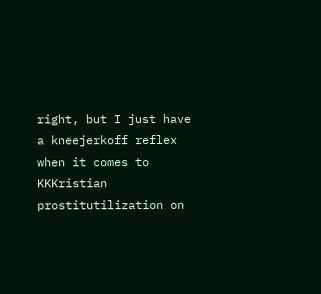right, but I just have a kneejerkoff reflex when it comes to KKKristian prostitutilization on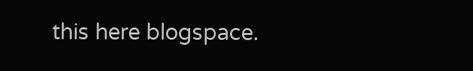this here blogspace.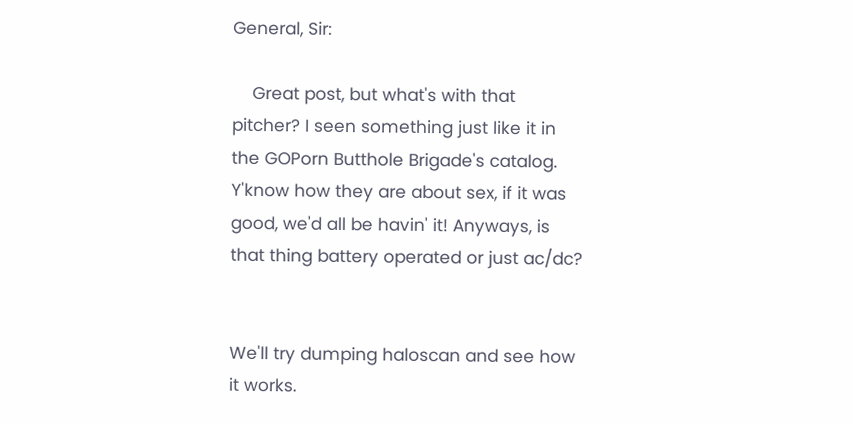General, Sir:

    Great post, but what's with that pitcher? I seen something just like it in the GOPorn Butthole Brigade's catalog. Y'know how they are about sex, if it was good, we'd all be havin' it! Anyways, is that thing battery operated or just ac/dc?


We'll try dumping haloscan and see how it works.